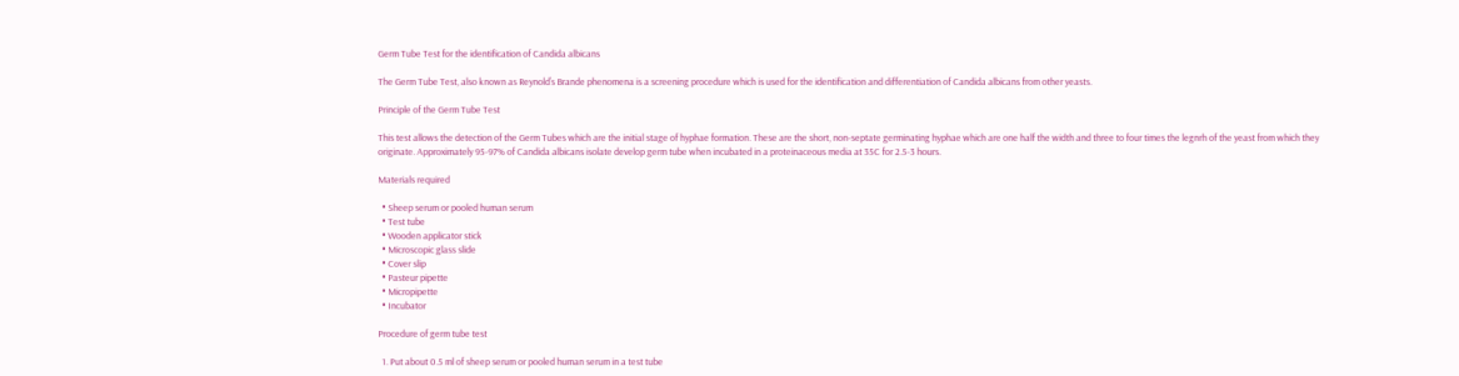Germ Tube Test for the identification of Candida albicans

The Germ Tube Test, also known as Reynold’s Brande phenomena is a screening procedure which is used for the identification and differentiation of Candida albicans from other yeasts.

Principle of the Germ Tube Test

This test allows the detection of the Germ Tubes which are the initial stage of hyphae formation. These are the short, non-septate germinating hyphae which are one half the width and three to four times the legnrh of the yeast from which they originate. Approximately 95-97% of Candida albicans isolate develop germ tube when incubated in a proteinaceous media at 35C for 2.5-3 hours.

Materials required

  • Sheep serum or pooled human serum
  • Test tube
  • Wooden applicator stick
  • Microscopic glass slide
  • Cover slip
  • Pasteur pipette
  • Micropipette
  • Incubator

Procedure of germ tube test

  1. Put about 0.5 ml of sheep serum or pooled human serum in a test tube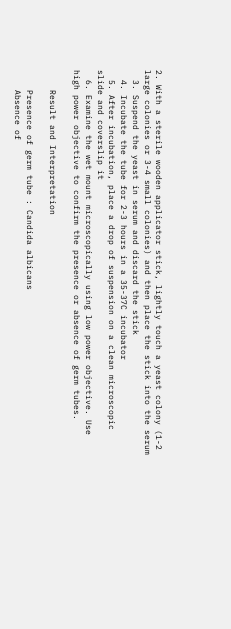2. With a sterile wooden applicator stick, lightly touch a yeast colony (1-2 large colonies or 3-4 small colonies) and then place the stick into the serum
  3. Suspend the yeast in serum and discard the stick
  4. Incubate the tube for 2-3 hours in a 35-37C incubator
  5. After incubation, place a drop of suspension on a clean microscopic slide and coverslip it
  6. Examine the wet mount microscopically using low power objective. Use high power objective to confirm the presence or absence of germ tubes.

    Result and Interpretation

    Presence of germ tube : Candida albicans
    Absence of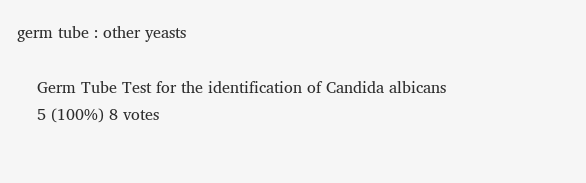germ tube : other yeasts

    Germ Tube Test for the identification of Candida albicans
    5 (100%) 8 votes